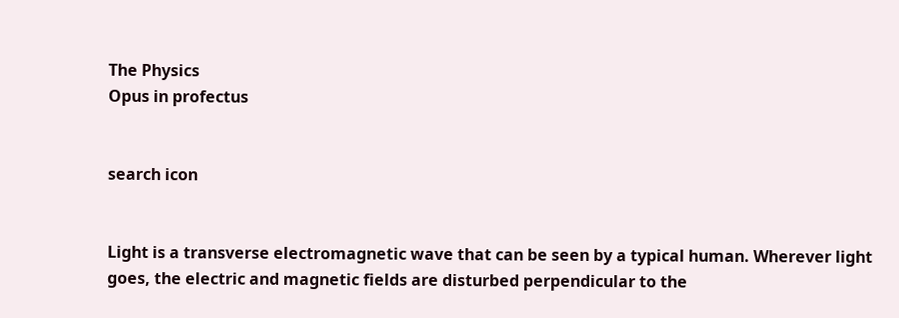The Physics
Opus in profectus


search icon


Light is a transverse electromagnetic wave that can be seen by a typical human. Wherever light goes, the electric and magnetic fields are disturbed perpendicular to the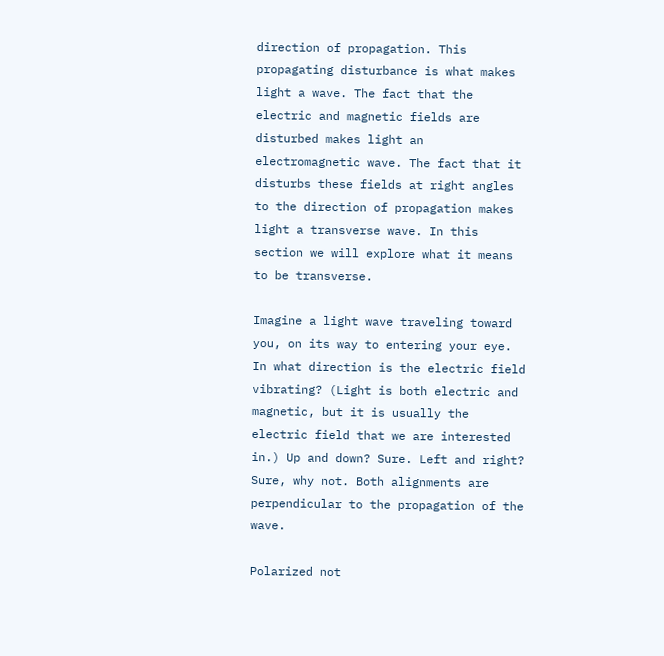direction of propagation. This propagating disturbance is what makes light a wave. The fact that the electric and magnetic fields are disturbed makes light an electromagnetic wave. The fact that it disturbs these fields at right angles to the direction of propagation makes light a transverse wave. In this section we will explore what it means to be transverse.

Imagine a light wave traveling toward you, on its way to entering your eye. In what direction is the electric field vibrating? (Light is both electric and magnetic, but it is usually the electric field that we are interested in.) Up and down? Sure. Left and right? Sure, why not. Both alignments are perpendicular to the propagation of the wave.

Polarized not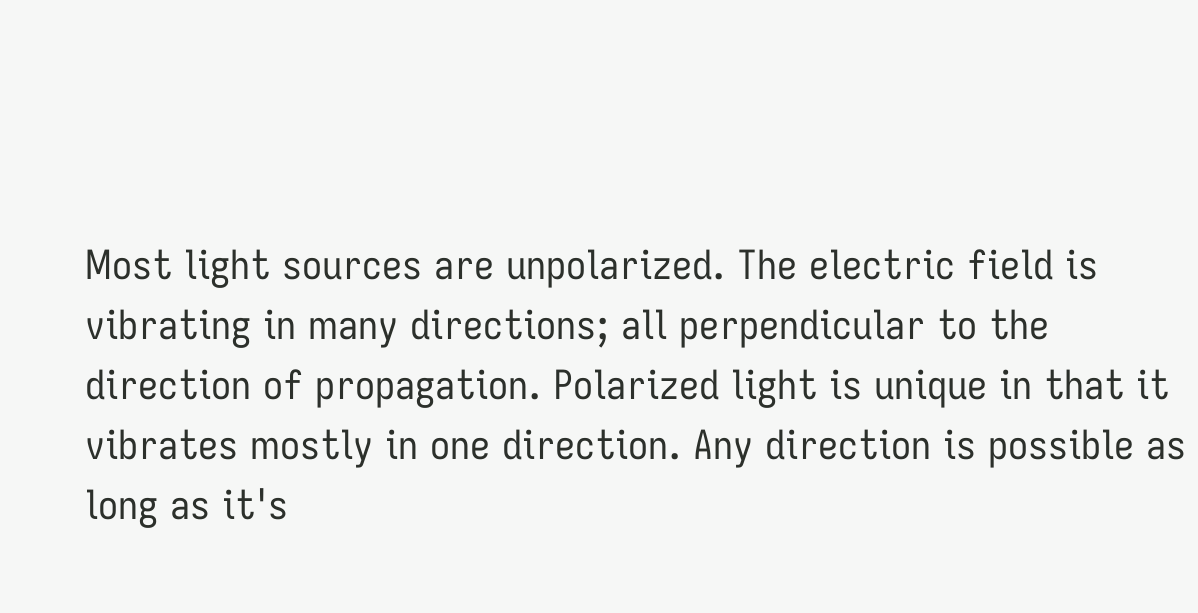Most light sources are unpolarized. The electric field is vibrating in many directions; all perpendicular to the direction of propagation. Polarized light is unique in that it vibrates mostly in one direction. Any direction is possible as long as it's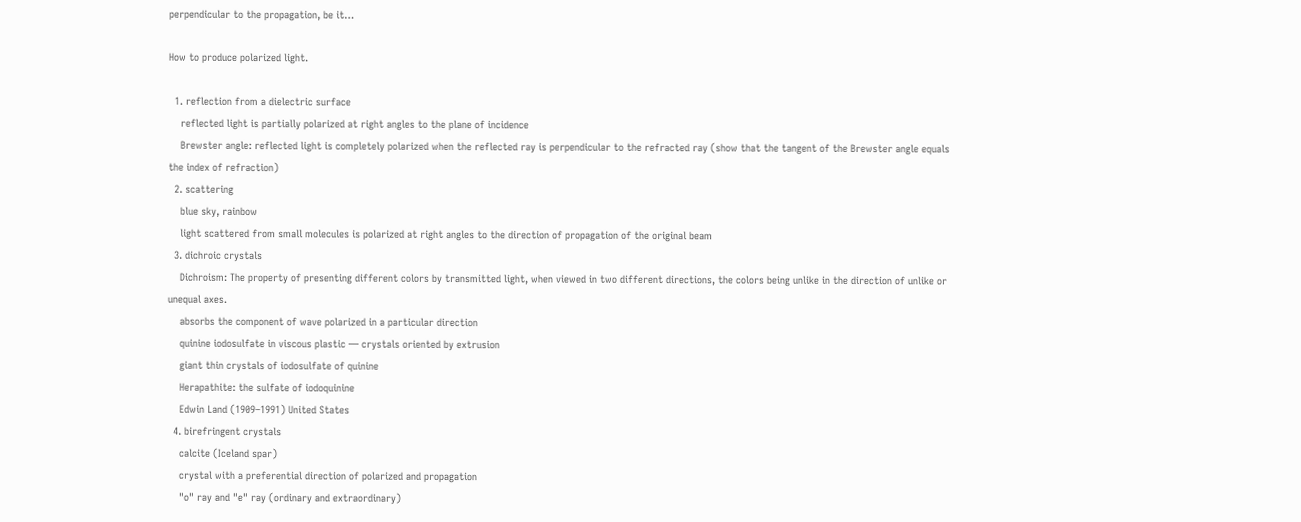perpendicular to the propagation, be it…

How to produce polarized light.

  1. reflection from a dielectric surface
    reflected light is partially polarized at right angles to the plane of incidence
    Brewster angle: reflected light is completely polarized when the reflected ray is perpendicular to the refracted ray (show that the tangent of the Brewster angle equals the index of refraction)
  2. scattering
    blue sky, rainbow
    light scattered from small molecules is polarized at right angles to the direction of propagation of the original beam
  3. dichroic crystals
    Dichroism: The property of presenting different colors by transmitted light, when viewed in two different directions, the colors being unlike in the direction of unlike or unequal axes.
    absorbs the component of wave polarized in a particular direction
    quinine iodosulfate in viscous plastic — crystals oriented by extrusion
    giant thin crystals of iodosulfate of quinine
    Herapathite: the sulfate of iodoquinine
    Edwin Land (1909–1991) United States
  4. birefringent crystals
    calcite (Iceland spar)
    crystal with a preferential direction of polarized and propagation
    "o" ray and "e" ray (ordinary and extraordinary)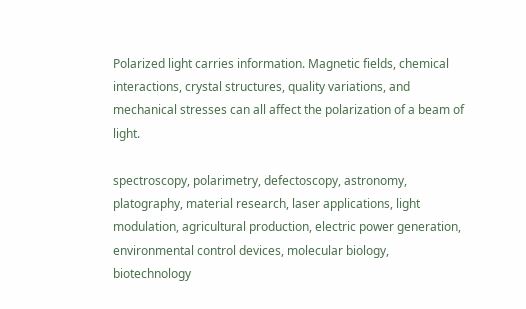Polarized light carries information. Magnetic fields, chemical interactions, crystal structures, quality variations, and mechanical stresses can all affect the polarization of a beam of light.

spectroscopy, polarimetry, defectoscopy, astronomy, platography, material research, laser applications, light modulation, agricultural production, electric power generation, environmental control devices, molecular biology, biotechnology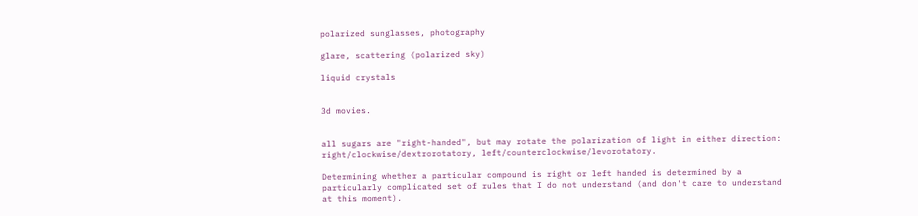polarized sunglasses, photography

glare, scattering (polarized sky)

liquid crystals


3d movies.


all sugars are "right-handed", but may rotate the polarization of light in either direction: right/clockwise/dextrorotatory, left/counterclockwise/levorotatory.

Determining whether a particular compound is right or left handed is determined by a particularly complicated set of rules that I do not understand (and don't care to understand at this moment).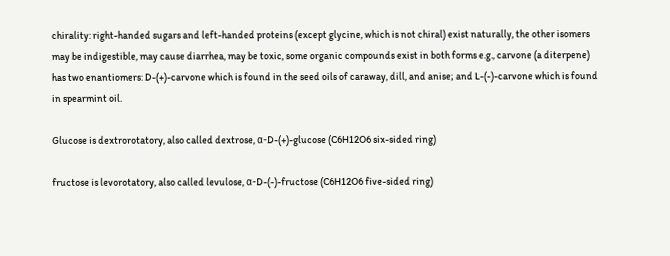chirality: right-handed sugars and left-handed proteins (except glycine, which is not chiral) exist naturally, the other isomers may be indigestible, may cause diarrhea, may be toxic, some organic compounds exist in both forms e.g., carvone (a diterpene) has two enantiomers: D-(+)-carvone which is found in the seed oils of caraway, dill, and anise; and L-(-)-carvone which is found in spearmint oil.

Glucose is dextrorotatory, also called dextrose, α-D-(+)-glucose (C6H12O6 six-sided ring)

fructose is levorotatory, also called levulose, α-D-(-)-fructose (C6H12O6 five-sided ring)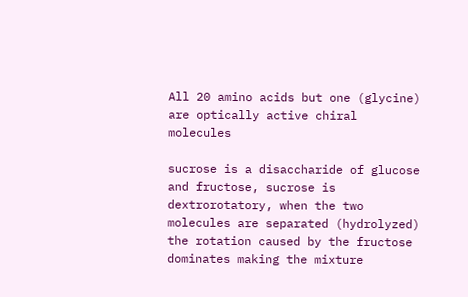All 20 amino acids but one (glycine) are optically active chiral molecules

sucrose is a disaccharide of glucose and fructose, sucrose is dextrorotatory, when the two molecules are separated (hydrolyzed) the rotation caused by the fructose dominates making the mixture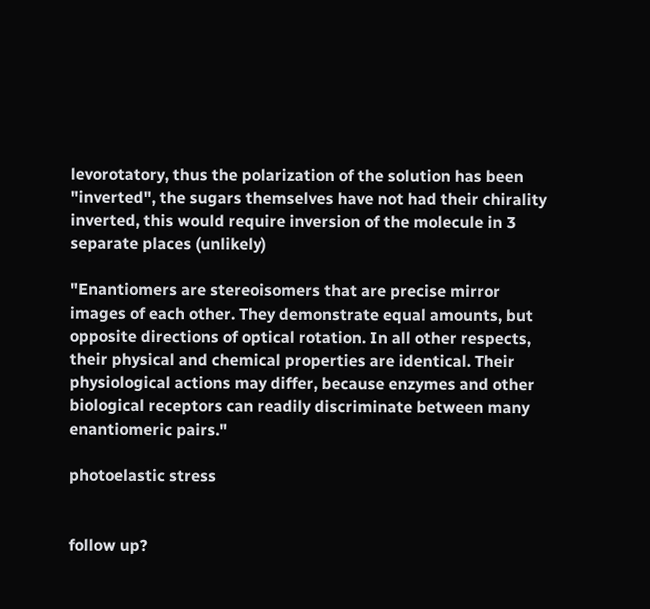levorotatory, thus the polarization of the solution has been "inverted", the sugars themselves have not had their chirality inverted, this would require inversion of the molecule in 3 separate places (unlikely)

"Enantiomers are stereoisomers that are precise mirror images of each other. They demonstrate equal amounts, but opposite directions of optical rotation. In all other respects, their physical and chemical properties are identical. Their physiological actions may differ, because enzymes and other biological receptors can readily discriminate between many enantiomeric pairs."

photoelastic stress


follow up?